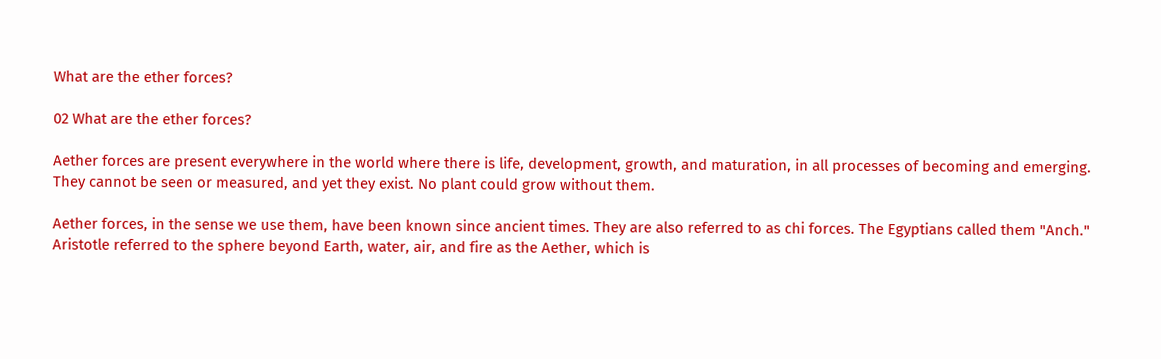What are the ether forces?

02 What are the ether forces?

Aether forces are present everywhere in the world where there is life, development, growth, and maturation, in all processes of becoming and emerging. They cannot be seen or measured, and yet they exist. No plant could grow without them.

Aether forces, in the sense we use them, have been known since ancient times. They are also referred to as chi forces. The Egyptians called them "Anch." Aristotle referred to the sphere beyond Earth, water, air, and fire as the Aether, which is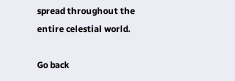spread throughout the entire celestial world.

Go back